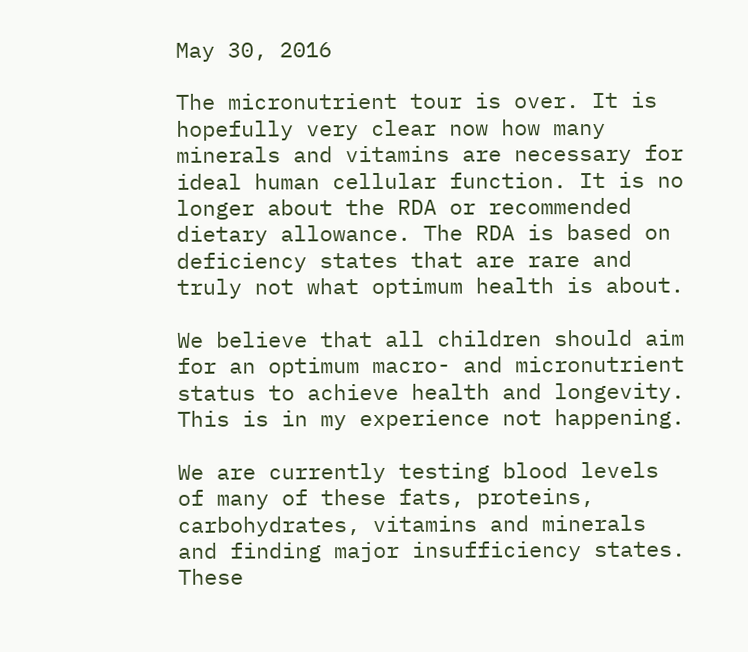May 30, 2016

The micronutrient tour is over. It is hopefully very clear now how many minerals and vitamins are necessary for ideal human cellular function. It is no longer about the RDA or recommended dietary allowance. The RDA is based on deficiency states that are rare and truly not what optimum health is about.

We believe that all children should aim for an optimum macro- and micronutrient status to achieve health and longevity. This is in my experience not happening.

We are currently testing blood levels of many of these fats, proteins, carbohydrates, vitamins and minerals and finding major insufficiency states. These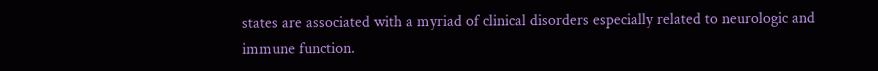states are associated with a myriad of clinical disorders especially related to neurologic and immune function.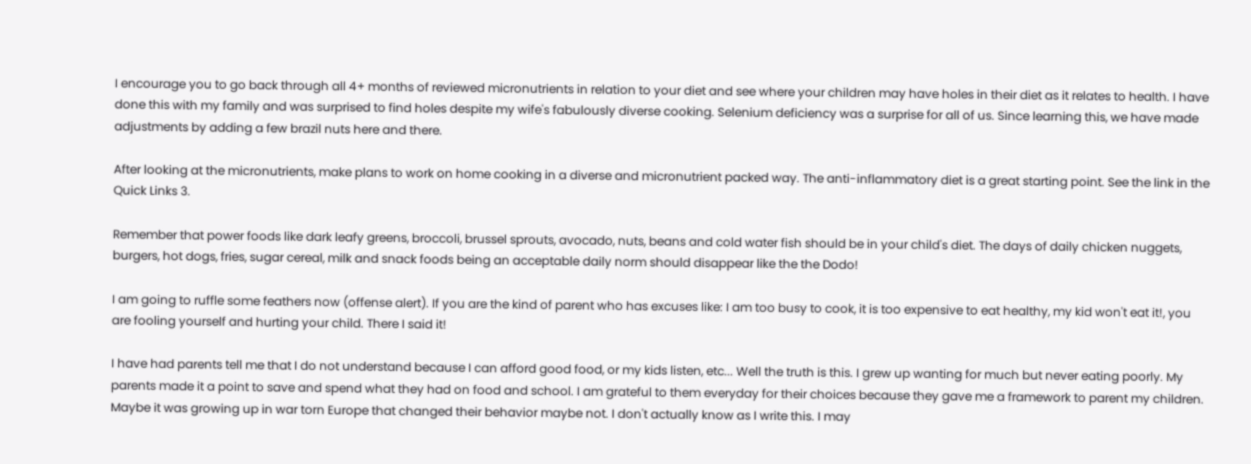I encourage you to go back through all 4+ months of reviewed micronutrients in relation to your diet and see where your children may have holes in their diet as it relates to health. I have done this with my family and was surprised to find holes despite my wife's fabulously diverse cooking. Selenium deficiency was a surprise for all of us. Since learning this, we have made adjustments by adding a few brazil nuts here and there.

After looking at the micronutrients, make plans to work on home cooking in a diverse and micronutrient packed way. The anti-inflammatory diet is a great starting point. See the link in the Quick Links 3.

Remember that power foods like dark leafy greens, broccoli, brussel sprouts, avocado, nuts, beans and cold water fish should be in your child's diet. The days of daily chicken nuggets, burgers, hot dogs, fries, sugar cereal, milk and snack foods being an acceptable daily norm should disappear like the the Dodo!

I am going to ruffle some feathers now (offense alert). If you are the kind of parent who has excuses like: I am too busy to cook, it is too expensive to eat healthy, my kid won't eat it!, you are fooling yourself and hurting your child. There I said it!

I have had parents tell me that I do not understand because I can afford good food, or my kids listen, etc... Well the truth is this. I grew up wanting for much but never eating poorly. My parents made it a point to save and spend what they had on food and school. I am grateful to them everyday for their choices because they gave me a framework to parent my children. Maybe it was growing up in war torn Europe that changed their behavior maybe not. I don't actually know as I write this. I may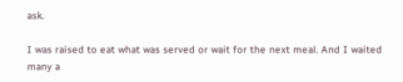ask.

I was raised to eat what was served or wait for the next meal. And I waited many a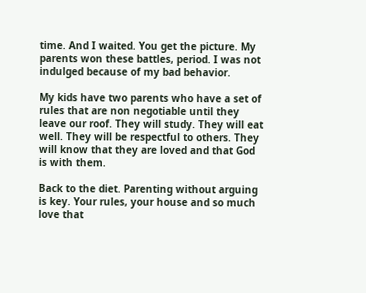time. And I waited. You get the picture. My parents won these battles, period. I was not indulged because of my bad behavior.

My kids have two parents who have a set of rules that are non negotiable until they leave our roof. They will study. They will eat well. They will be respectful to others. They will know that they are loved and that God is with them.

Back to the diet. Parenting without arguing is key. Your rules, your house and so much love that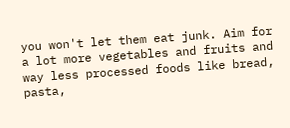you won't let them eat junk. Aim for a lot more vegetables and fruits and way less processed foods like bread, pasta,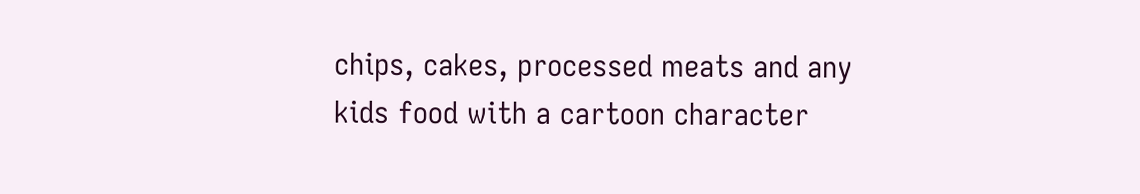chips, cakes, processed meats and any kids food with a cartoon character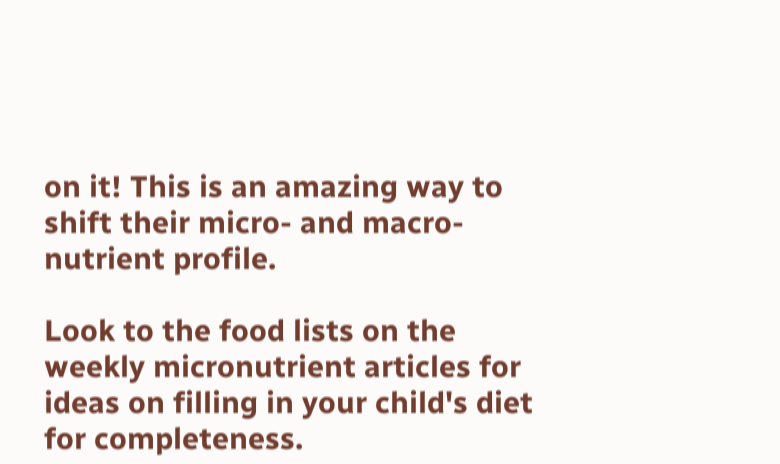on it! This is an amazing way to shift their micro- and macro- nutrient profile.

Look to the food lists on the weekly micronutrient articles for ideas on filling in your child's diet for completeness.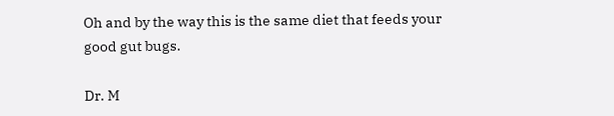Oh and by the way this is the same diet that feeds your good gut bugs.

Dr. M